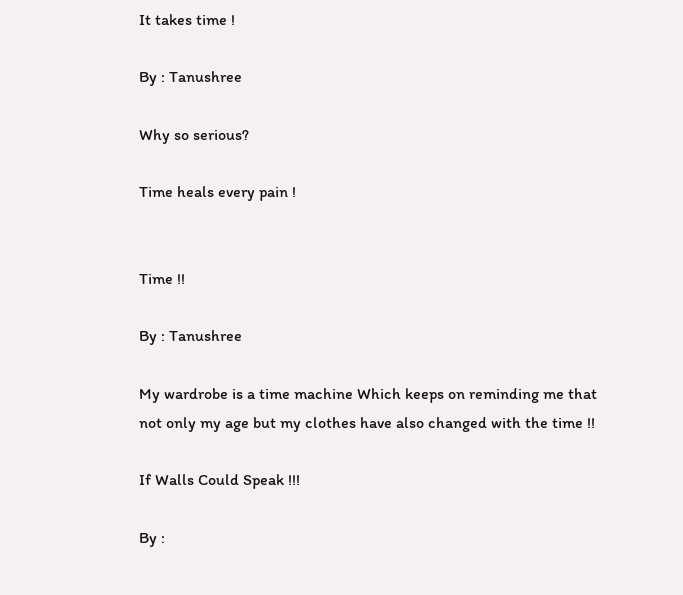It takes time !

By : Tanushree

Why so serious?

Time heals every pain !


Time !!

By : Tanushree

My wardrobe is a time machine Which keeps on reminding me that not only my age but my clothes have also changed with the time !!

If Walls Could Speak !!!

By :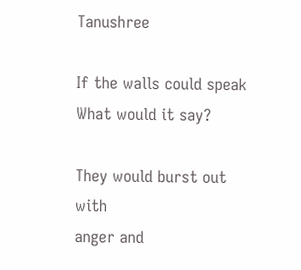Tanushree

If the walls could speak
What would it say?

They would burst out with
anger and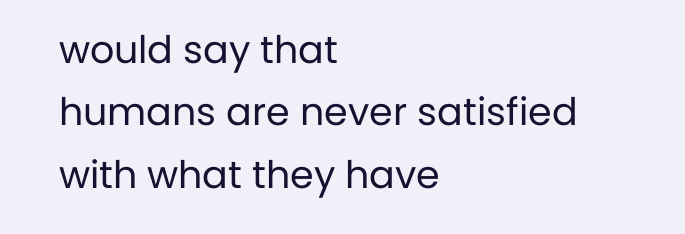would say that
humans are never satisfied
with what they have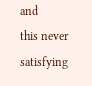and
this never satisfying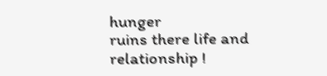hunger
ruins there life and relationship !